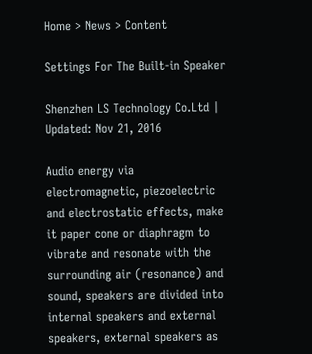Home > News > Content

Settings For The Built-in Speaker

Shenzhen LS Technology Co.Ltd | Updated: Nov 21, 2016

Audio energy via electromagnetic, piezoelectric and electrostatic effects, make it paper cone or diaphragm to vibrate and resonate with the surrounding air (resonance) and sound, speakers are divided into internal speakers and external speakers, external speakers as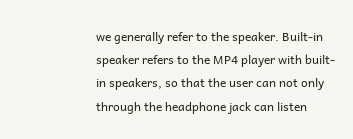we generally refer to the speaker. Built-in speaker refers to the MP4 player with built-in speakers, so that the user can not only through the headphone jack can listen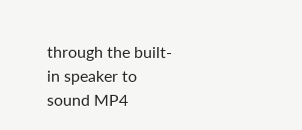through the built-in speaker to sound MP4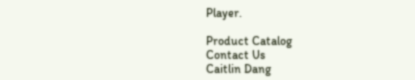Player.

Product Catalog
Contact Us
Caitlin Dang